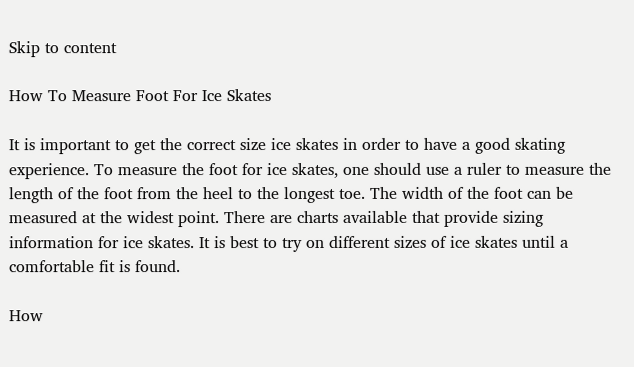Skip to content

How To Measure Foot For Ice Skates

It is important to get the correct size ice skates in order to have a good skating experience. To measure the foot for ice skates, one should use a ruler to measure the length of the foot from the heel to the longest toe. The width of the foot can be measured at the widest point. There are charts available that provide sizing information for ice skates. It is best to try on different sizes of ice skates until a comfortable fit is found.

How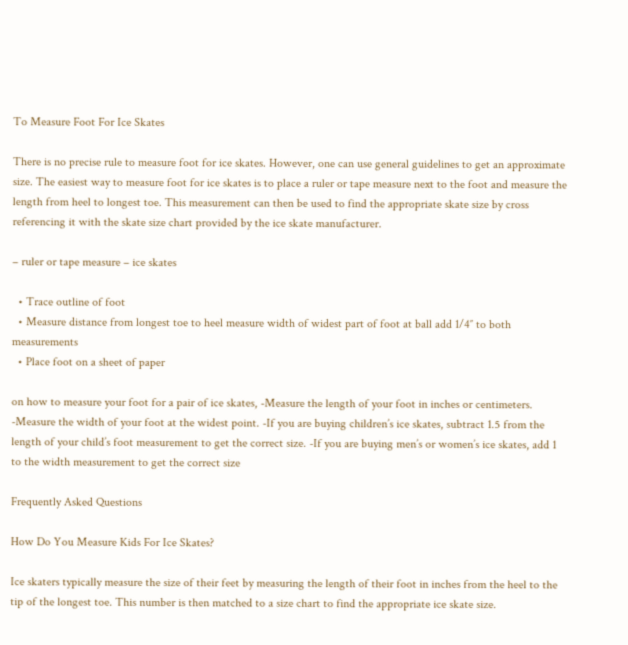To Measure Foot For Ice Skates

There is no precise rule to measure foot for ice skates. However, one can use general guidelines to get an approximate size. The easiest way to measure foot for ice skates is to place a ruler or tape measure next to the foot and measure the length from heel to longest toe. This measurement can then be used to find the appropriate skate size by cross referencing it with the skate size chart provided by the ice skate manufacturer.

– ruler or tape measure – ice skates

  • Trace outline of foot
  • Measure distance from longest toe to heel measure width of widest part of foot at ball add 1/4″ to both measurements
  • Place foot on a sheet of paper

on how to measure your foot for a pair of ice skates, -Measure the length of your foot in inches or centimeters. -Measure the width of your foot at the widest point. -If you are buying children’s ice skates, subtract 1.5 from the length of your child’s foot measurement to get the correct size. -If you are buying men’s or women’s ice skates, add 1 to the width measurement to get the correct size

Frequently Asked Questions

How Do You Measure Kids For Ice Skates?

Ice skaters typically measure the size of their feet by measuring the length of their foot in inches from the heel to the tip of the longest toe. This number is then matched to a size chart to find the appropriate ice skate size.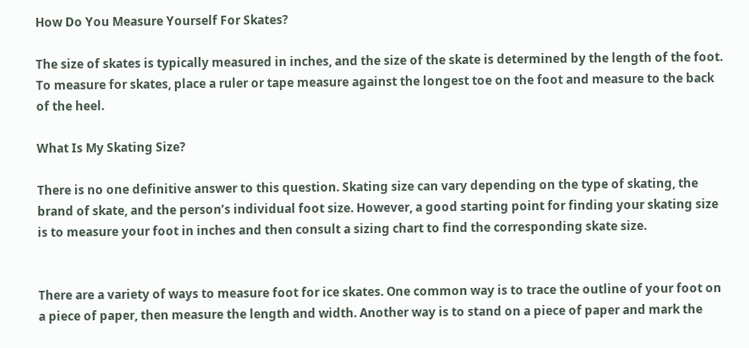How Do You Measure Yourself For Skates?

The size of skates is typically measured in inches, and the size of the skate is determined by the length of the foot. To measure for skates, place a ruler or tape measure against the longest toe on the foot and measure to the back of the heel.

What Is My Skating Size?

There is no one definitive answer to this question. Skating size can vary depending on the type of skating, the brand of skate, and the person’s individual foot size. However, a good starting point for finding your skating size is to measure your foot in inches and then consult a sizing chart to find the corresponding skate size.


There are a variety of ways to measure foot for ice skates. One common way is to trace the outline of your foot on a piece of paper, then measure the length and width. Another way is to stand on a piece of paper and mark the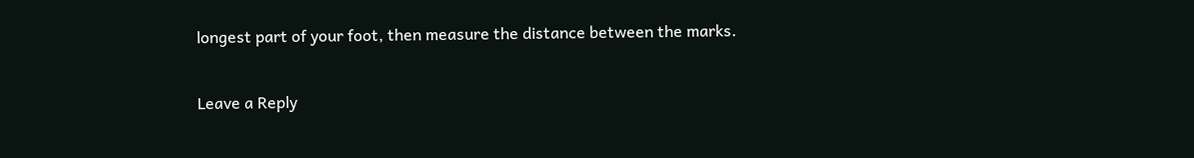longest part of your foot, then measure the distance between the marks.

Leave a Reply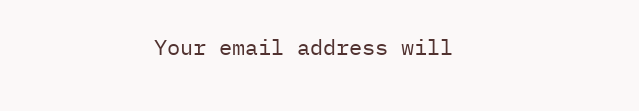Your email address will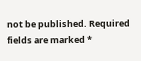not be published. Required fields are marked *